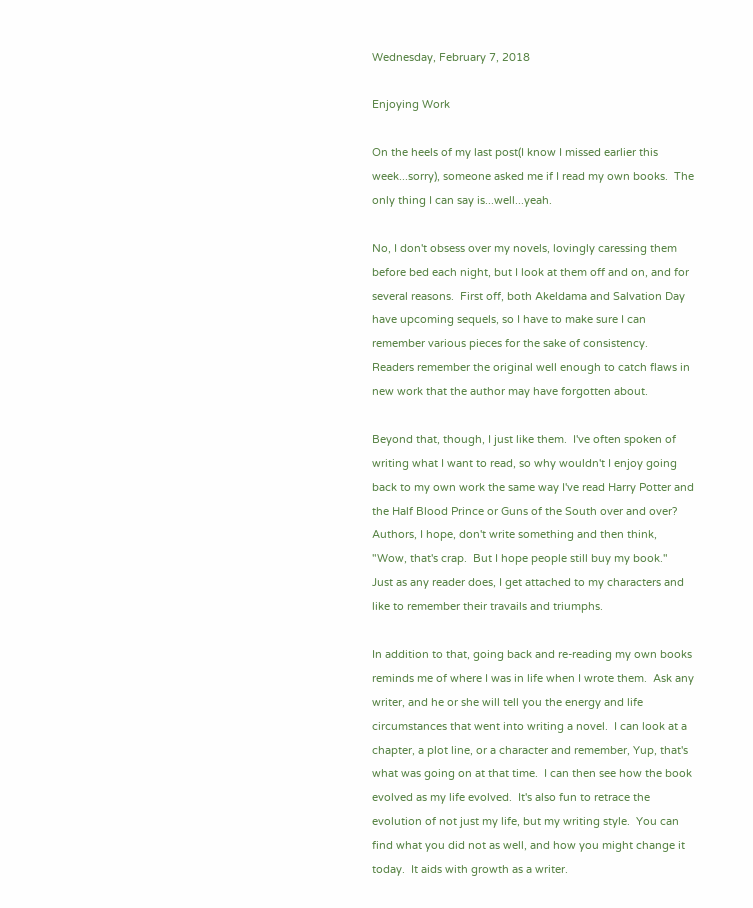Wednesday, February 7, 2018

Enjoying Work

On the heels of my last post(I know I missed earlier this week...sorry), someone asked me if I read my own books.  The only thing I can say is...well...yeah.

No, I don't obsess over my novels, lovingly caressing them before bed each night, but I look at them off and on, and for several reasons.  First off, both Akeldama and Salvation Day have upcoming sequels, so I have to make sure I can remember various pieces for the sake of consistency.  Readers remember the original well enough to catch flaws in new work that the author may have forgotten about.

Beyond that, though, I just like them.  I've often spoken of writing what I want to read, so why wouldn't I enjoy going back to my own work the same way I've read Harry Potter and the Half Blood Prince or Guns of the South over and over?  Authors, I hope, don't write something and then think, "Wow, that's crap.  But I hope people still buy my book."  Just as any reader does, I get attached to my characters and like to remember their travails and triumphs.

In addition to that, going back and re-reading my own books reminds me of where I was in life when I wrote them.  Ask any writer, and he or she will tell you the energy and life circumstances that went into writing a novel.  I can look at a chapter, a plot line, or a character and remember, Yup, that's what was going on at that time.  I can then see how the book evolved as my life evolved.  It's also fun to retrace the evolution of not just my life, but my writing style.  You can find what you did not as well, and how you might change it today.  It aids with growth as a writer.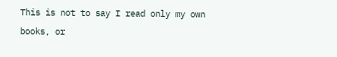This is not to say I read only my own books, or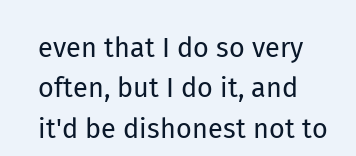even that I do so very often, but I do it, and it'd be dishonest not to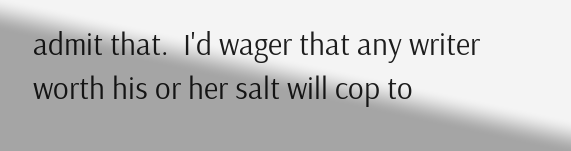admit that.  I'd wager that any writer worth his or her salt will cop to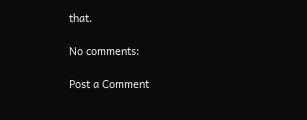that.

No comments:

Post a Comment